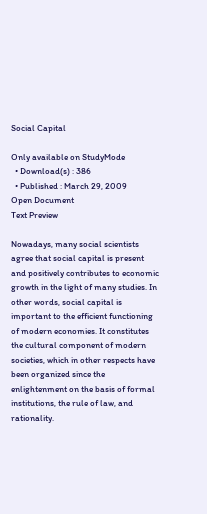Social Capital

Only available on StudyMode
  • Download(s) : 386
  • Published : March 29, 2009
Open Document
Text Preview

Nowadays, many social scientists agree that social capital is present and positively contributes to economic growth in the light of many studies. In other words, social capital is important to the efficient functioning of modern economies. It constitutes the cultural component of modern societies, which in other respects have been organized since the enlightenment on the basis of formal institutions, the rule of law, and rationality.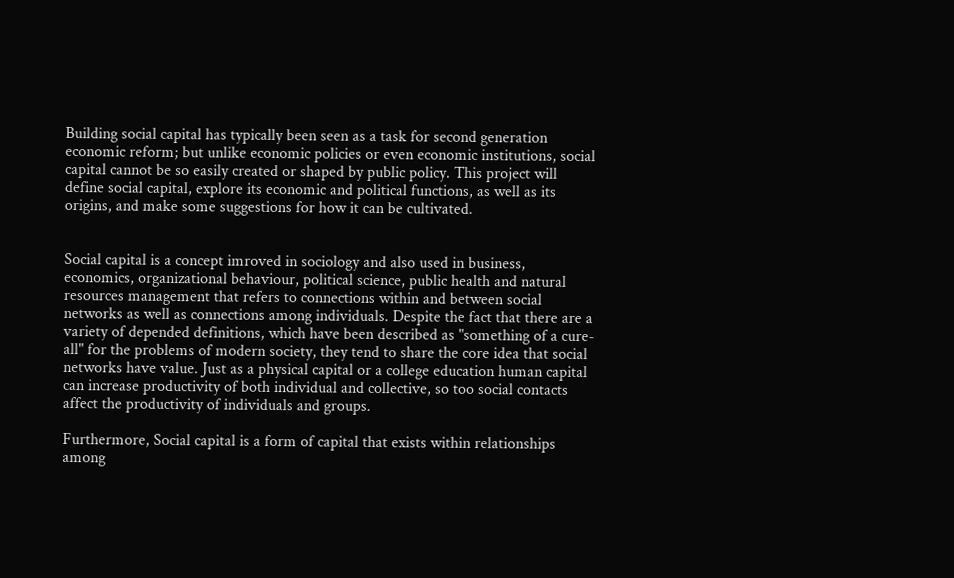Building social capital has typically been seen as a task for second generation economic reform; but unlike economic policies or even economic institutions, social capital cannot be so easily created or shaped by public policy. This project will define social capital, explore its economic and political functions, as well as its origins, and make some suggestions for how it can be cultivated.


Social capital is a concept imroved in sociology and also used in business, economics, organizational behaviour, political science, public health and natural resources management that refers to connections within and between social networks as well as connections among individuals. Despite the fact that there are a variety of depended definitions, which have been described as "something of a cure-all" for the problems of modern society, they tend to share the core idea that social networks have value. Just as a physical capital or a college education human capital can increase productivity of both individual and collective, so too social contacts affect the productivity of individuals and groups.

Furthermore, Social capital is a form of capital that exists within relationships among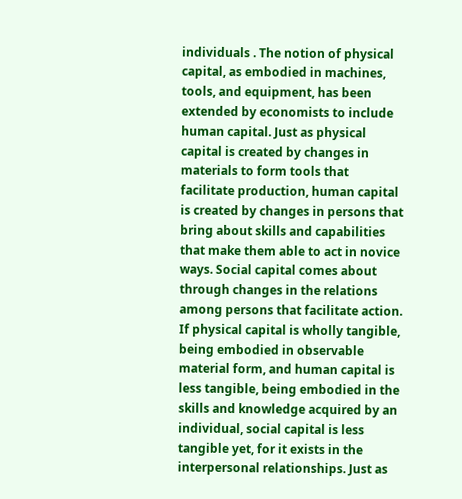individuals . The notion of physical capital, as embodied in machines, tools, and equipment, has been extended by economists to include human capital. Just as physical capital is created by changes in materials to form tools that facilitate production, human capital is created by changes in persons that bring about skills and capabilities that make them able to act in novice ways. Social capital comes about through changes in the relations among persons that facilitate action. If physical capital is wholly tangible, being embodied in observable material form, and human capital is less tangible, being embodied in the skills and knowledge acquired by an individual, social capital is less tangible yet, for it exists in the interpersonal relationships. Just as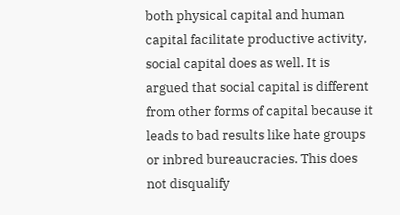both physical capital and human capital facilitate productive activity, social capital does as well. It is argued that social capital is different from other forms of capital because it leads to bad results like hate groups or inbred bureaucracies. This does not disqualify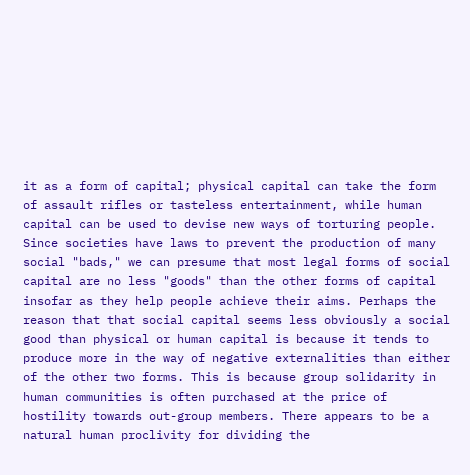it as a form of capital; physical capital can take the form of assault rifles or tasteless entertainment, while human capital can be used to devise new ways of torturing people. Since societies have laws to prevent the production of many social "bads," we can presume that most legal forms of social capital are no less "goods" than the other forms of capital insofar as they help people achieve their aims. Perhaps the reason that that social capital seems less obviously a social good than physical or human capital is because it tends to produce more in the way of negative externalities than either of the other two forms. This is because group solidarity in human communities is often purchased at the price of hostility towards out-group members. There appears to be a natural human proclivity for dividing the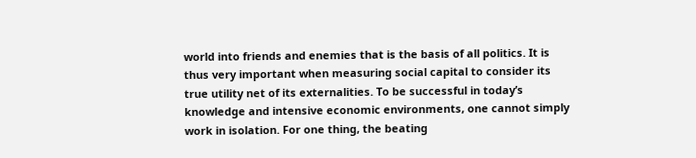world into friends and enemies that is the basis of all politics. It is thus very important when measuring social capital to consider its true utility net of its externalities. To be successful in today’s knowledge and intensive economic environments, one cannot simply work in isolation. For one thing, the beating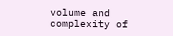volume and complexity of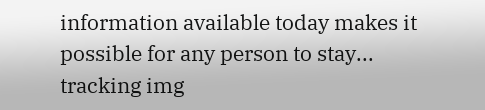information available today makes it possible for any person to stay...
tracking img